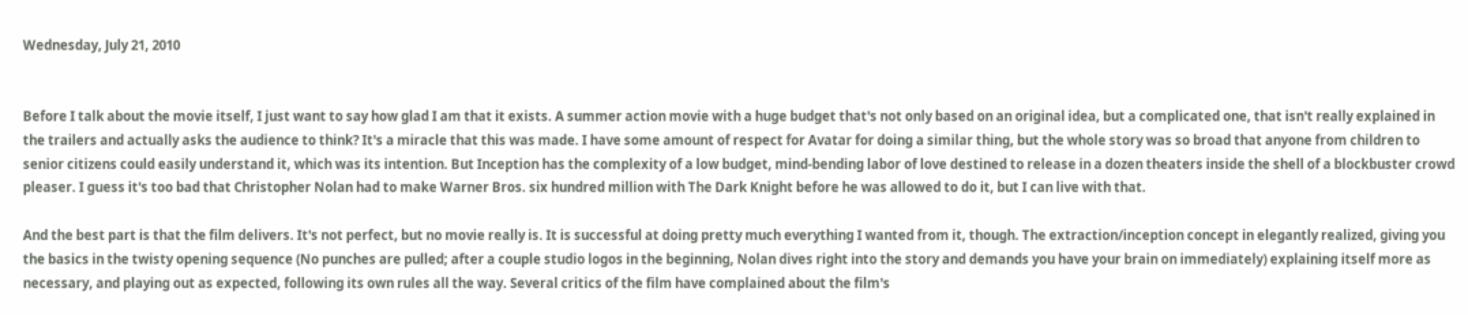Wednesday, July 21, 2010


Before I talk about the movie itself, I just want to say how glad I am that it exists. A summer action movie with a huge budget that's not only based on an original idea, but a complicated one, that isn't really explained in the trailers and actually asks the audience to think? It's a miracle that this was made. I have some amount of respect for Avatar for doing a similar thing, but the whole story was so broad that anyone from children to senior citizens could easily understand it, which was its intention. But Inception has the complexity of a low budget, mind-bending labor of love destined to release in a dozen theaters inside the shell of a blockbuster crowd pleaser. I guess it's too bad that Christopher Nolan had to make Warner Bros. six hundred million with The Dark Knight before he was allowed to do it, but I can live with that.

And the best part is that the film delivers. It's not perfect, but no movie really is. It is successful at doing pretty much everything I wanted from it, though. The extraction/inception concept in elegantly realized, giving you the basics in the twisty opening sequence (No punches are pulled; after a couple studio logos in the beginning, Nolan dives right into the story and demands you have your brain on immediately) explaining itself more as necessary, and playing out as expected, following its own rules all the way. Several critics of the film have complained about the film's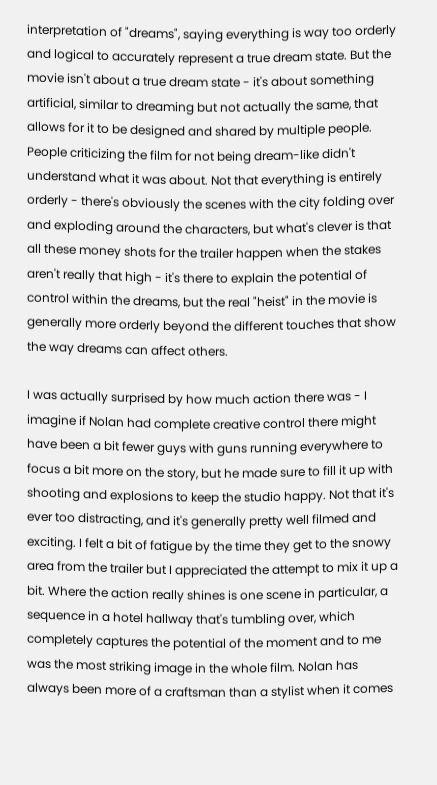interpretation of "dreams", saying everything is way too orderly and logical to accurately represent a true dream state. But the movie isn't about a true dream state - it's about something artificial, similar to dreaming but not actually the same, that allows for it to be designed and shared by multiple people. People criticizing the film for not being dream-like didn't understand what it was about. Not that everything is entirely orderly - there's obviously the scenes with the city folding over and exploding around the characters, but what's clever is that all these money shots for the trailer happen when the stakes aren't really that high - it's there to explain the potential of control within the dreams, but the real "heist" in the movie is generally more orderly beyond the different touches that show the way dreams can affect others.

I was actually surprised by how much action there was - I imagine if Nolan had complete creative control there might have been a bit fewer guys with guns running everywhere to focus a bit more on the story, but he made sure to fill it up with shooting and explosions to keep the studio happy. Not that it's ever too distracting, and it's generally pretty well filmed and exciting. I felt a bit of fatigue by the time they get to the snowy area from the trailer but I appreciated the attempt to mix it up a bit. Where the action really shines is one scene in particular, a sequence in a hotel hallway that's tumbling over, which completely captures the potential of the moment and to me was the most striking image in the whole film. Nolan has always been more of a craftsman than a stylist when it comes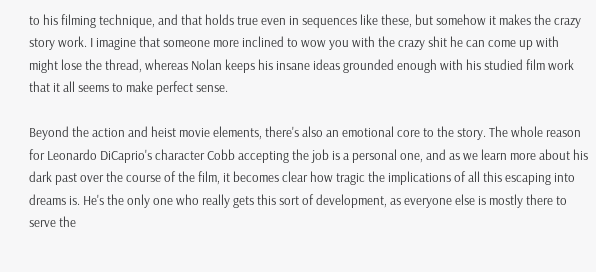to his filming technique, and that holds true even in sequences like these, but somehow it makes the crazy story work. I imagine that someone more inclined to wow you with the crazy shit he can come up with might lose the thread, whereas Nolan keeps his insane ideas grounded enough with his studied film work that it all seems to make perfect sense.

Beyond the action and heist movie elements, there's also an emotional core to the story. The whole reason for Leonardo DiCaprio's character Cobb accepting the job is a personal one, and as we learn more about his dark past over the course of the film, it becomes clear how tragic the implications of all this escaping into dreams is. He's the only one who really gets this sort of development, as everyone else is mostly there to serve the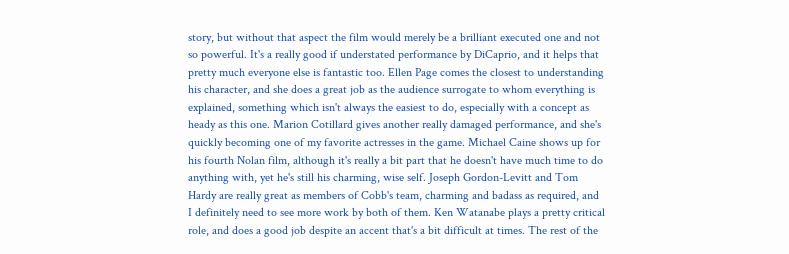story, but without that aspect the film would merely be a brilliant executed one and not so powerful. It's a really good if understated performance by DiCaprio, and it helps that pretty much everyone else is fantastic too. Ellen Page comes the closest to understanding his character, and she does a great job as the audience surrogate to whom everything is explained, something which isn't always the easiest to do, especially with a concept as heady as this one. Marion Cotillard gives another really damaged performance, and she's quickly becoming one of my favorite actresses in the game. Michael Caine shows up for his fourth Nolan film, although it's really a bit part that he doesn't have much time to do anything with, yet he's still his charming, wise self. Joseph Gordon-Levitt and Tom Hardy are really great as members of Cobb's team, charming and badass as required, and I definitely need to see more work by both of them. Ken Watanabe plays a pretty critical role, and does a good job despite an accent that's a bit difficult at times. The rest of the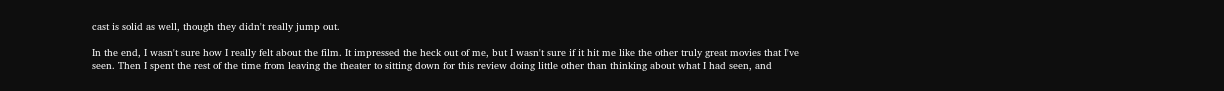cast is solid as well, though they didn't really jump out.

In the end, I wasn't sure how I really felt about the film. It impressed the heck out of me, but I wasn't sure if it hit me like the other truly great movies that I've seen. Then I spent the rest of the time from leaving the theater to sitting down for this review doing little other than thinking about what I had seen, and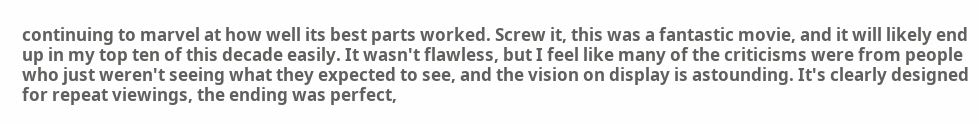continuing to marvel at how well its best parts worked. Screw it, this was a fantastic movie, and it will likely end up in my top ten of this decade easily. It wasn't flawless, but I feel like many of the criticisms were from people who just weren't seeing what they expected to see, and the vision on display is astounding. It's clearly designed for repeat viewings, the ending was perfect,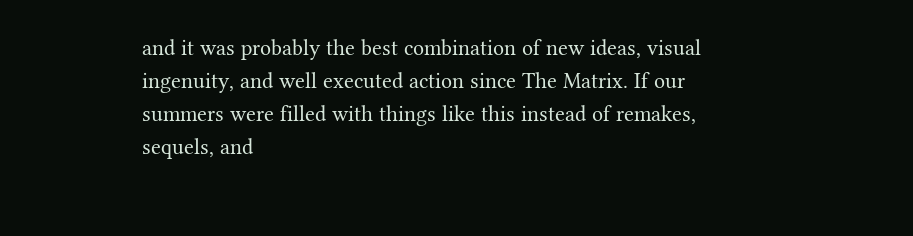and it was probably the best combination of new ideas, visual ingenuity, and well executed action since The Matrix. If our summers were filled with things like this instead of remakes, sequels, and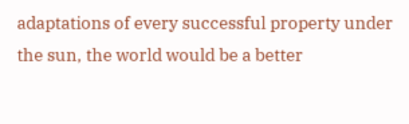adaptations of every successful property under the sun, the world would be a better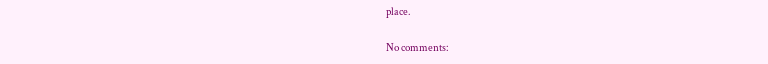place.

No comments: